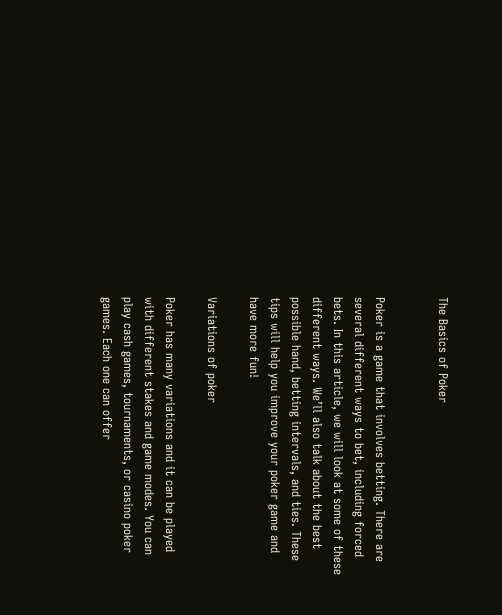The Basics of Poker


Poker is a game that involves betting. There are several different ways to bet, including forced bets. In this article, we will look at some of these different ways. We’ll also talk about the best possible hand, betting intervals, and ties. These tips will help you improve your poker game and have more fun!

Variations of poker

Poker has many variations and it can be played with different stakes and game modes. You can play cash games, tournaments, or casino poker games. Each one can offer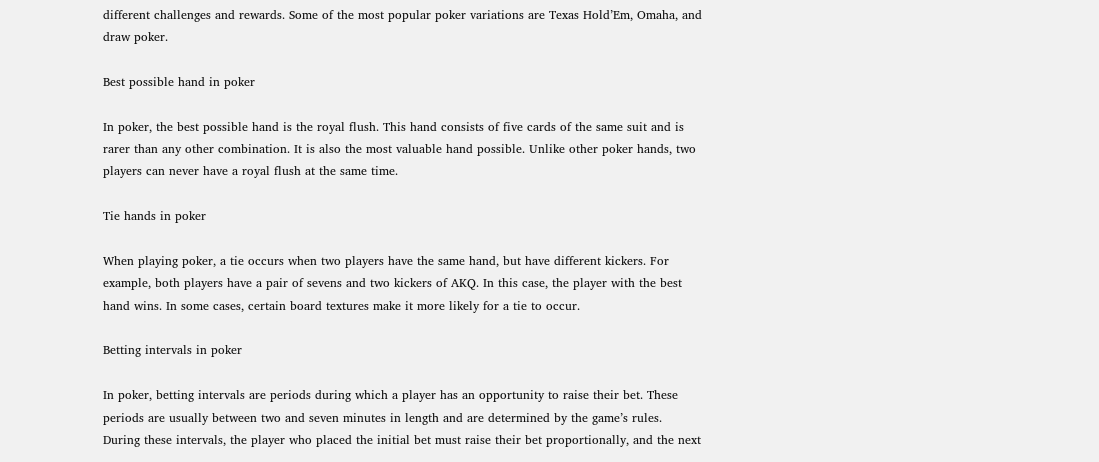different challenges and rewards. Some of the most popular poker variations are Texas Hold’Em, Omaha, and draw poker.

Best possible hand in poker

In poker, the best possible hand is the royal flush. This hand consists of five cards of the same suit and is rarer than any other combination. It is also the most valuable hand possible. Unlike other poker hands, two players can never have a royal flush at the same time.

Tie hands in poker

When playing poker, a tie occurs when two players have the same hand, but have different kickers. For example, both players have a pair of sevens and two kickers of AKQ. In this case, the player with the best hand wins. In some cases, certain board textures make it more likely for a tie to occur.

Betting intervals in poker

In poker, betting intervals are periods during which a player has an opportunity to raise their bet. These periods are usually between two and seven minutes in length and are determined by the game’s rules. During these intervals, the player who placed the initial bet must raise their bet proportionally, and the next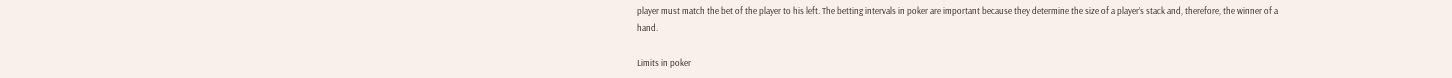player must match the bet of the player to his left. The betting intervals in poker are important because they determine the size of a player’s stack and, therefore, the winner of a hand.

Limits in poker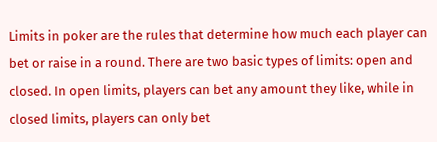Limits in poker are the rules that determine how much each player can bet or raise in a round. There are two basic types of limits: open and closed. In open limits, players can bet any amount they like, while in closed limits, players can only bet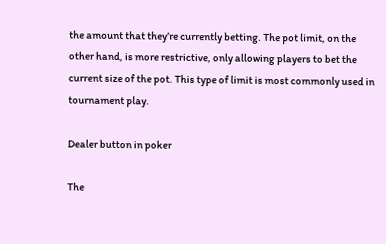the amount that they’re currently betting. The pot limit, on the other hand, is more restrictive, only allowing players to bet the current size of the pot. This type of limit is most commonly used in tournament play.

Dealer button in poker

The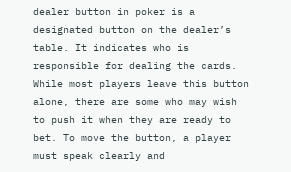dealer button in poker is a designated button on the dealer’s table. It indicates who is responsible for dealing the cards. While most players leave this button alone, there are some who may wish to push it when they are ready to bet. To move the button, a player must speak clearly and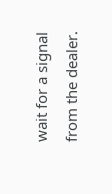wait for a signal from the dealer.